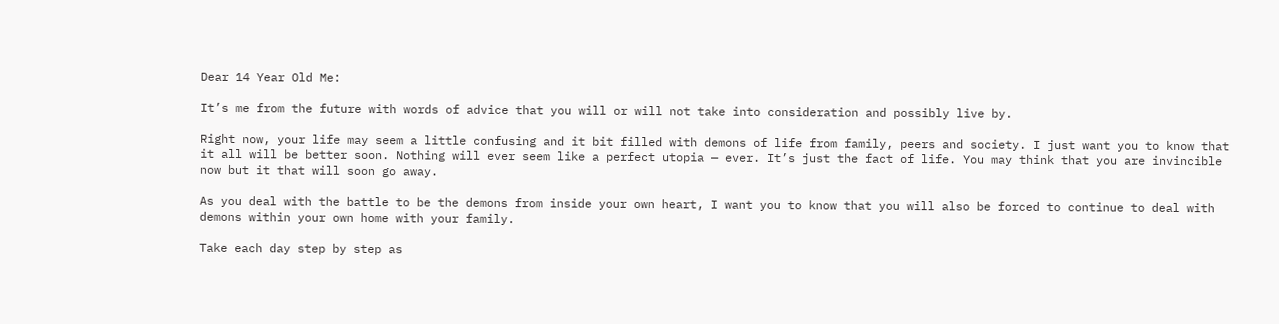Dear 14 Year Old Me:

It’s me from the future with words of advice that you will or will not take into consideration and possibly live by.

Right now, your life may seem a little confusing and it bit filled with demons of life from family, peers and society. I just want you to know that it all will be better soon. Nothing will ever seem like a perfect utopia — ever. It’s just the fact of life. You may think that you are invincible now but it that will soon go away.

As you deal with the battle to be the demons from inside your own heart, I want you to know that you will also be forced to continue to deal with demons within your own home with your family.

Take each day step by step as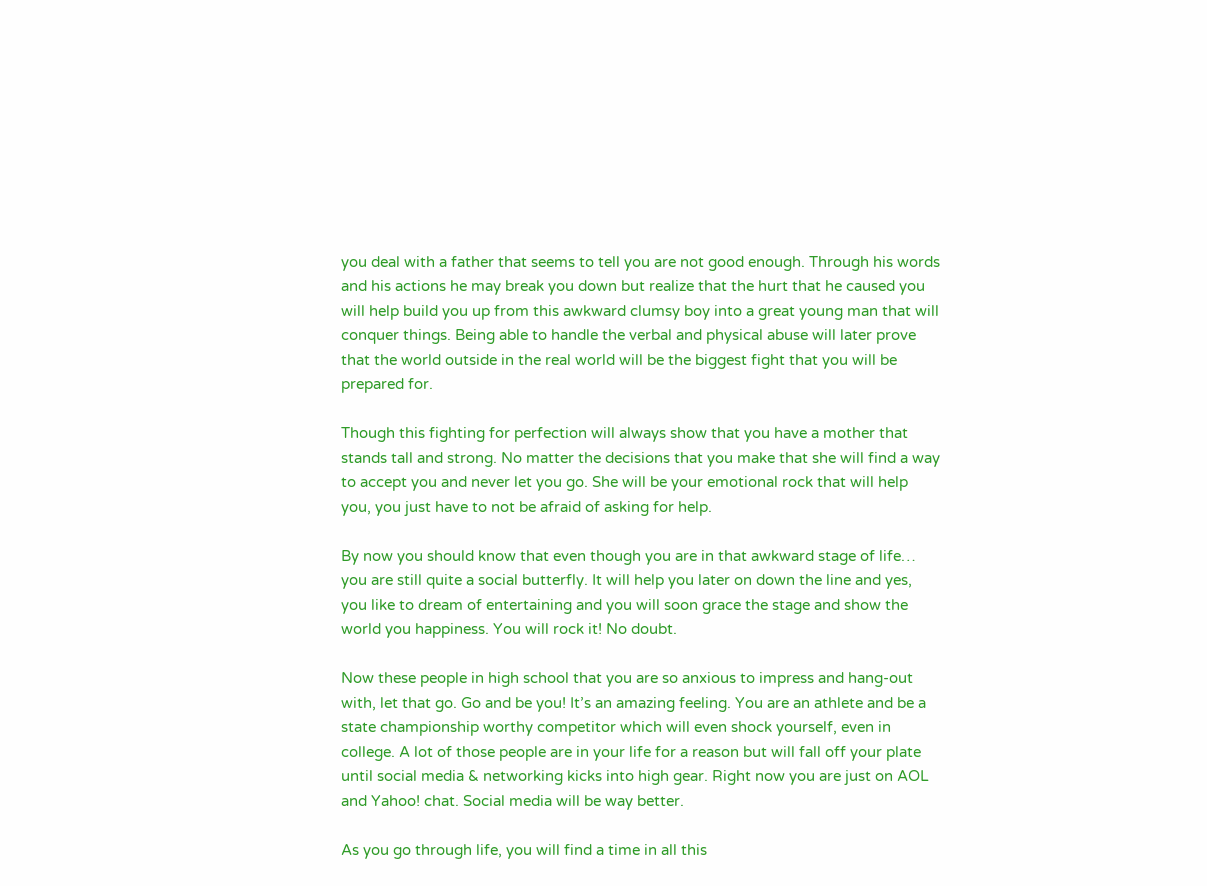you deal with a father that seems to tell you are not good enough. Through his words and his actions he may break you down but realize that the hurt that he caused you will help build you up from this awkward clumsy boy into a great young man that will conquer things. Being able to handle the verbal and physical abuse will later prove that the world outside in the real world will be the biggest fight that you will be prepared for.

Though this fighting for perfection will always show that you have a mother that stands tall and strong. No matter the decisions that you make that she will find a way to accept you and never let you go. She will be your emotional rock that will help you, you just have to not be afraid of asking for help.

By now you should know that even though you are in that awkward stage of life… you are still quite a social butterfly. It will help you later on down the line and yes, you like to dream of entertaining and you will soon grace the stage and show the world you happiness. You will rock it! No doubt.

Now these people in high school that you are so anxious to impress and hang-out with, let that go. Go and be you! It’s an amazing feeling. You are an athlete and be a state championship worthy competitor which will even shock yourself, even in college. A lot of those people are in your life for a reason but will fall off your plate until social media & networking kicks into high gear. Right now you are just on AOL and Yahoo! chat. Social media will be way better.

As you go through life, you will find a time in all this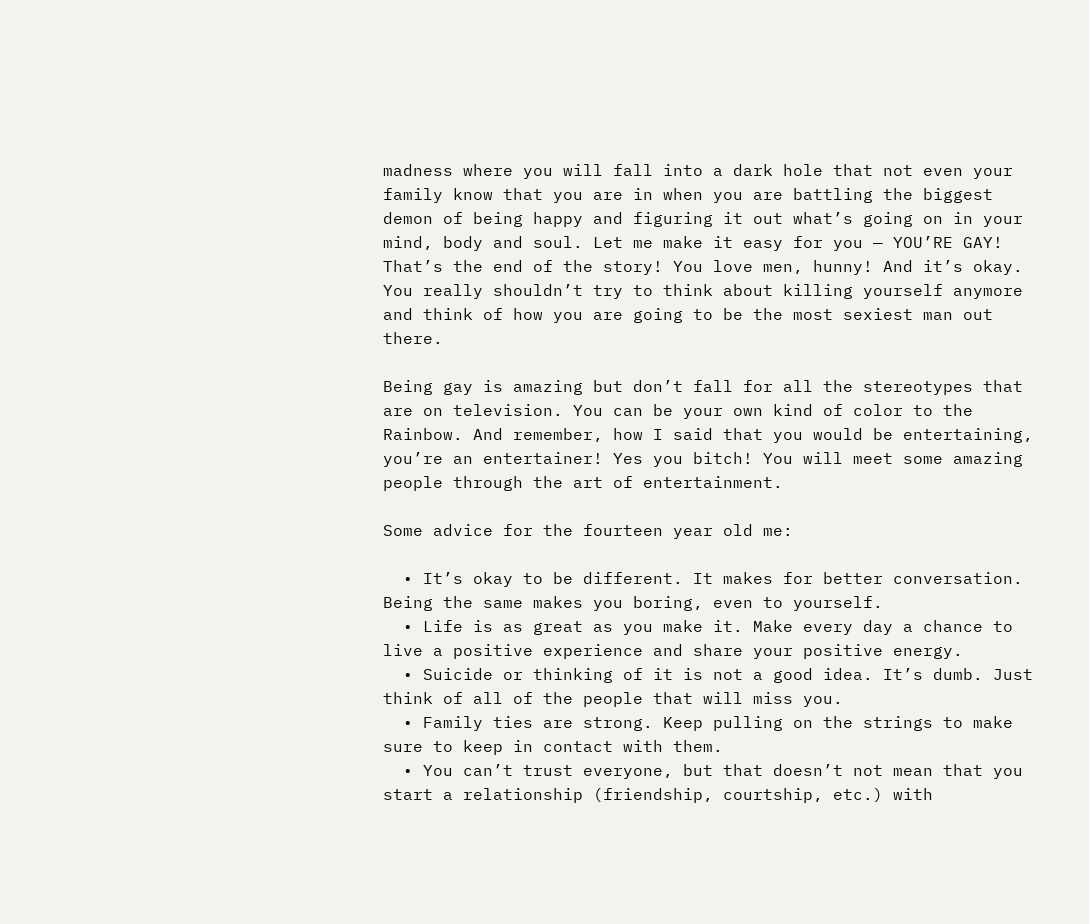madness where you will fall into a dark hole that not even your family know that you are in when you are battling the biggest demon of being happy and figuring it out what’s going on in your mind, body and soul. Let me make it easy for you — YOU’RE GAY! That’s the end of the story! You love men, hunny! And it’s okay. You really shouldn’t try to think about killing yourself anymore and think of how you are going to be the most sexiest man out there.

Being gay is amazing but don’t fall for all the stereotypes that are on television. You can be your own kind of color to the Rainbow. And remember, how I said that you would be entertaining, you’re an entertainer! Yes you bitch! You will meet some amazing people through the art of entertainment.

Some advice for the fourteen year old me:

  • It’s okay to be different. It makes for better conversation. Being the same makes you boring, even to yourself.
  • Life is as great as you make it. Make every day a chance to live a positive experience and share your positive energy.
  • Suicide or thinking of it is not a good idea. It’s dumb. Just think of all of the people that will miss you.
  • Family ties are strong. Keep pulling on the strings to make sure to keep in contact with them.
  • You can’t trust everyone, but that doesn’t not mean that you start a relationship (friendship, courtship, etc.) with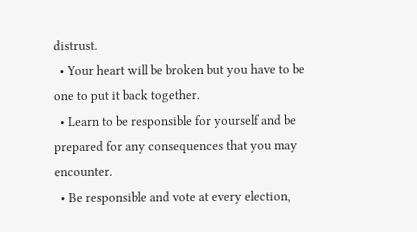distrust.
  • Your heart will be broken but you have to be one to put it back together.
  • Learn to be responsible for yourself and be prepared for any consequences that you may encounter.
  • Be responsible and vote at every election,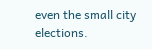even the small city elections.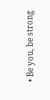• Be you, be strong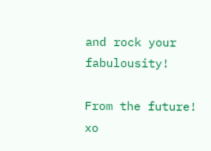and rock your fabulousity!

From the future! xo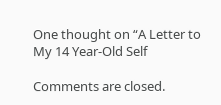One thought on “A Letter to My 14 Year-Old Self

Comments are closed.